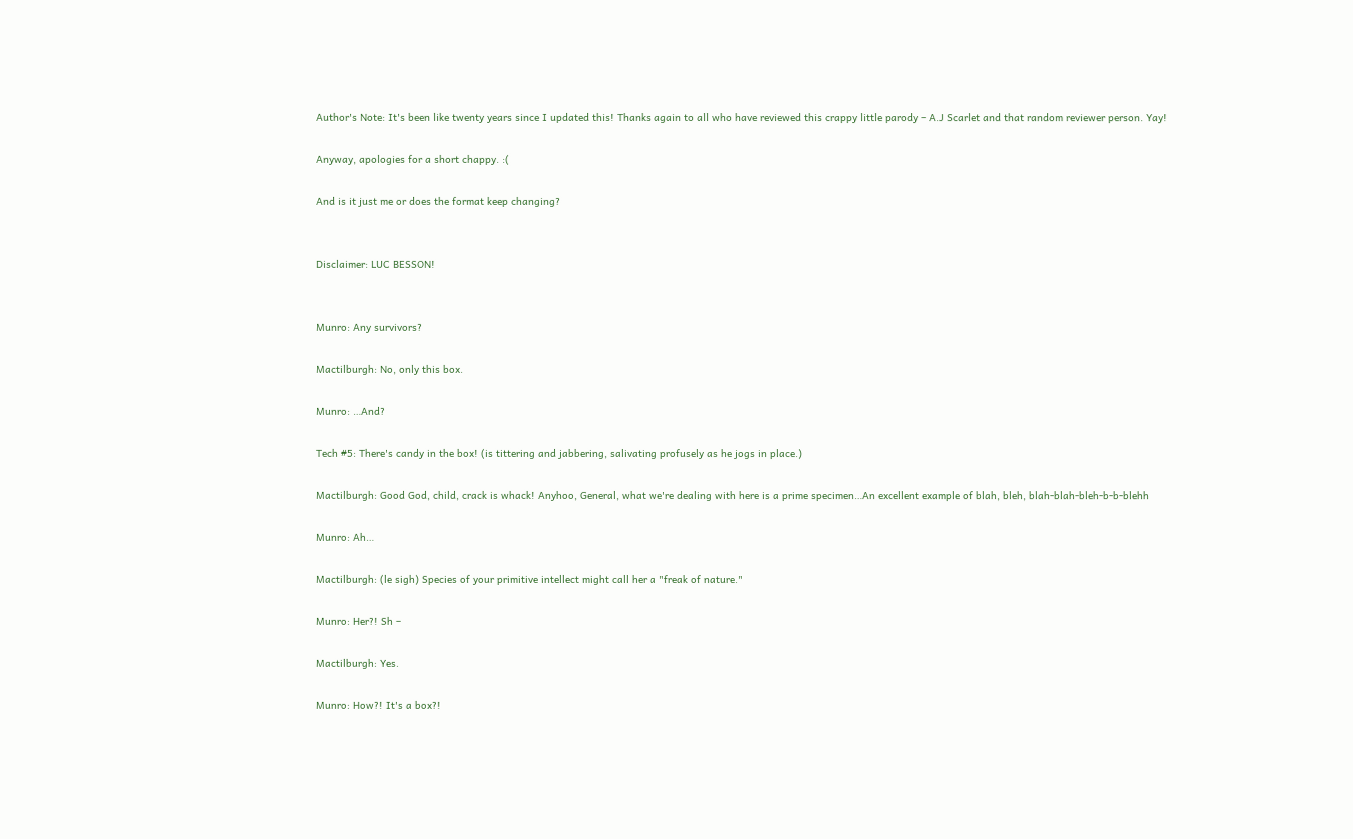Author's Note: It's been like twenty years since I updated this! Thanks again to all who have reviewed this crappy little parody – A.J Scarlet and that random reviewer person. Yay!

Anyway, apologies for a short chappy. :(

And is it just me or does the format keep changing?


Disclaimer: LUC BESSON!


Munro: Any survivors?

Mactilburgh: No, only this box.

Munro: …And?

Tech #5: There's candy in the box! (is tittering and jabbering, salivating profusely as he jogs in place.)

Mactilburgh: Good God, child, crack is whack! Anyhoo, General, what we're dealing with here is a prime specimen…An excellent example of blah, bleh, blah-blah-bleh-b-b-blehh

Munro: Ah…

Mactilburgh: (le sigh) Species of your primitive intellect might call her a "freak of nature."

Munro: Her?! Sh –

Mactilburgh: Yes.

Munro: How?! It's a box?!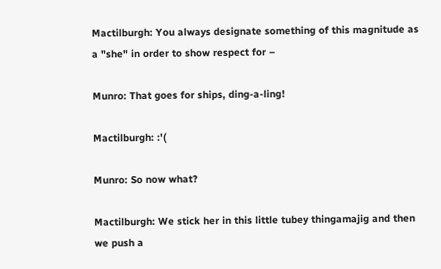Mactilburgh: You always designate something of this magnitude as a "she" in order to show respect for –

Munro: That goes for ships, ding-a-ling!

Mactilburgh: :'(

Munro: So now what?

Mactilburgh: We stick her in this little tubey thingamajig and then we push a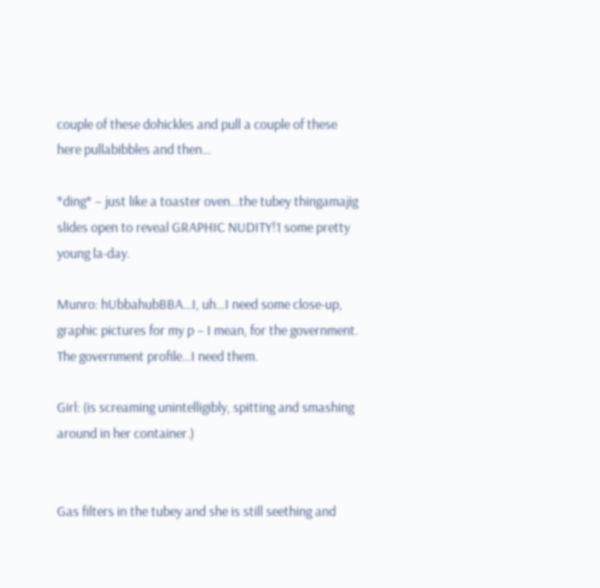couple of these dohickles and pull a couple of these here pullabibbles and then…

*ding* – just like a toaster oven…the tubey thingamajig slides open to reveal GRAPHIC NUDITY!1 some pretty young la-day.

Munro: hUbbahubBBA…I, uh…I need some close-up, graphic pictures for my p – I mean, for the government. The government profile…I need them.

Girl: (is screaming unintelligibly, spitting and smashing around in her container.)


Gas filters in the tubey and she is still seething and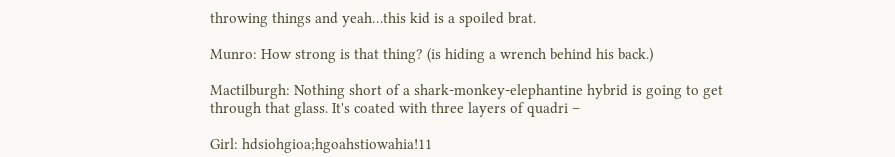throwing things and yeah…this kid is a spoiled brat.

Munro: How strong is that thing? (is hiding a wrench behind his back.)

Mactilburgh: Nothing short of a shark-monkey-elephantine hybrid is going to get through that glass. It's coated with three layers of quadri –

Girl: hdsiohgioa;hgoahstiowahia!11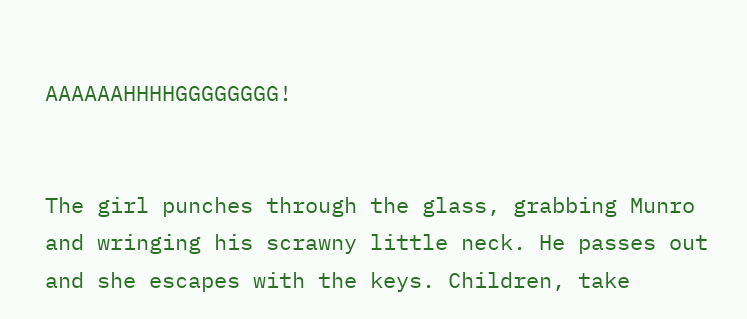AAAAAAHHHHGGGGGGGG!


The girl punches through the glass, grabbing Munro and wringing his scrawny little neck. He passes out and she escapes with the keys. Children, take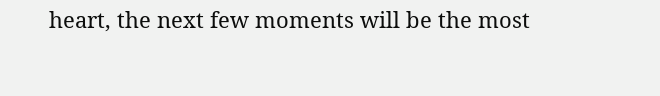heart, the next few moments will be the most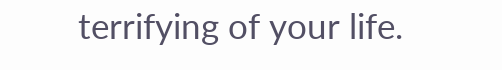terrifying of your life.